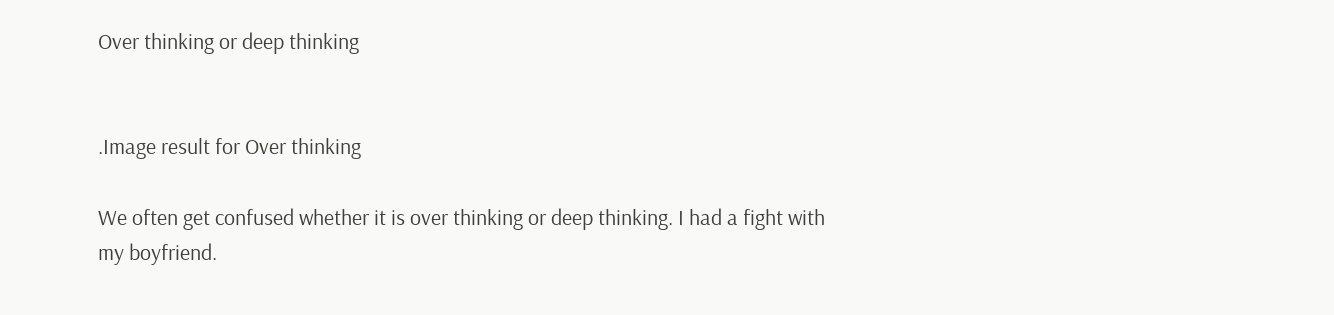Over thinking or deep thinking


.Image result for Over thinking

We often get confused whether it is over thinking or deep thinking. I had a fight with my boyfriend.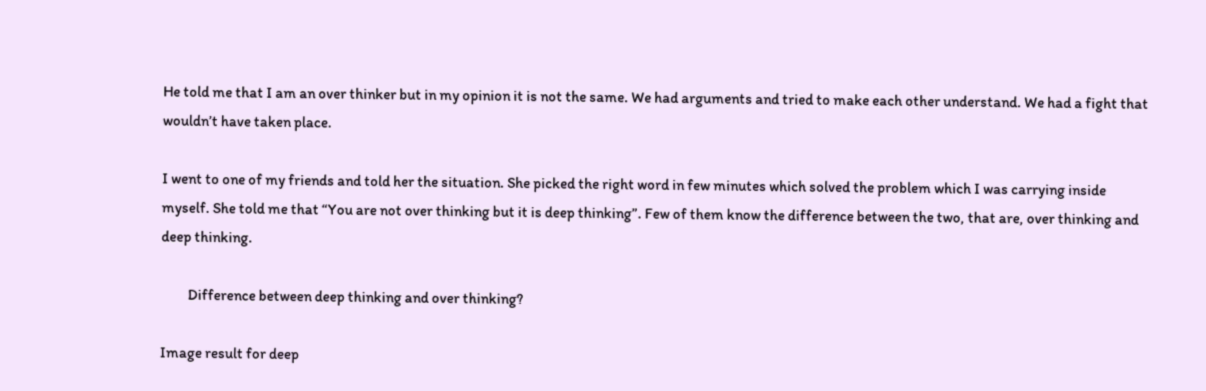He told me that I am an over thinker but in my opinion it is not the same. We had arguments and tried to make each other understand. We had a fight that wouldn’t have taken place.

I went to one of my friends and told her the situation. She picked the right word in few minutes which solved the problem which I was carrying inside myself. She told me that “You are not over thinking but it is deep thinking”. Few of them know the difference between the two, that are, over thinking and deep thinking.

         Difference between deep thinking and over thinking?

Image result for deep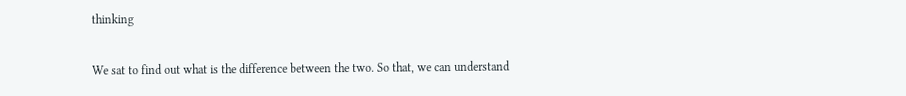thinking

We sat to find out what is the difference between the two. So that, we can understand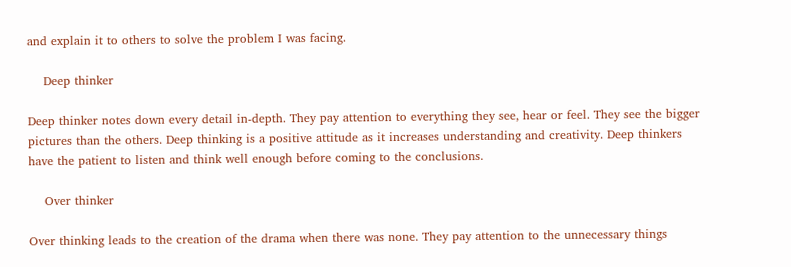and explain it to others to solve the problem I was facing.

    Deep thinker

Deep thinker notes down every detail in-depth. They pay attention to everything they see, hear or feel. They see the bigger pictures than the others. Deep thinking is a positive attitude as it increases understanding and creativity. Deep thinkers have the patient to listen and think well enough before coming to the conclusions.

    Over thinker

Over thinking leads to the creation of the drama when there was none. They pay attention to the unnecessary things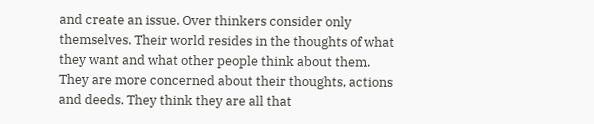and create an issue. Over thinkers consider only themselves. Their world resides in the thoughts of what they want and what other people think about them. They are more concerned about their thoughts, actions and deeds. They think they are all that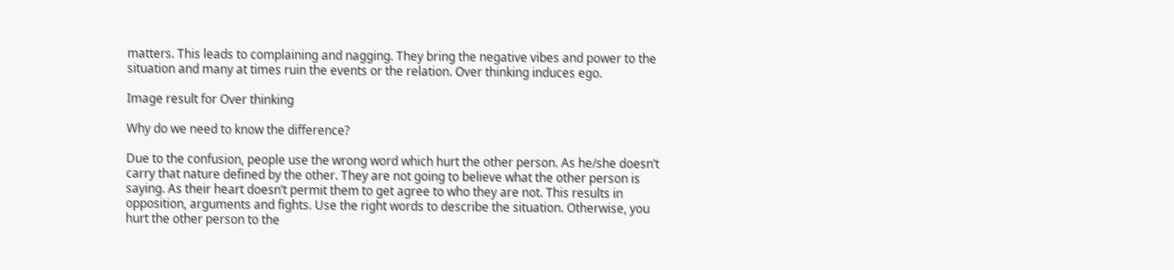matters. This leads to complaining and nagging. They bring the negative vibes and power to the situation and many at times ruin the events or the relation. Over thinking induces ego.

Image result for Over thinking

Why do we need to know the difference?

Due to the confusion, people use the wrong word which hurt the other person. As he/she doesn’t carry that nature defined by the other. They are not going to believe what the other person is saying. As their heart doesn’t permit them to get agree to who they are not. This results in opposition, arguments and fights. Use the right words to describe the situation. Otherwise, you hurt the other person to the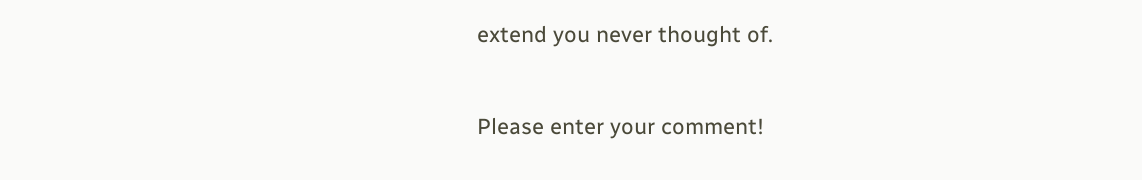extend you never thought of.


Please enter your comment!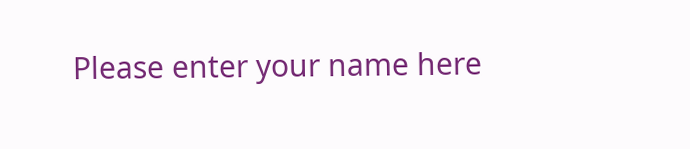Please enter your name here